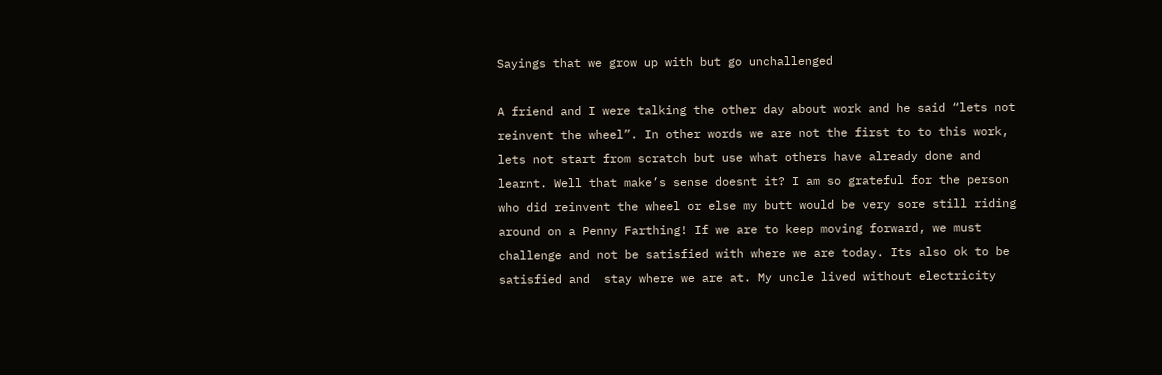Sayings that we grow up with but go unchallenged

A friend and I were talking the other day about work and he said “lets not reinvent the wheel”. In other words we are not the first to to this work, lets not start from scratch but use what others have already done and learnt. Well that make’s sense doesnt it? I am so grateful for the person who did reinvent the wheel or else my butt would be very sore still riding around on a Penny Farthing! If we are to keep moving forward, we must challenge and not be satisfied with where we are today. Its also ok to be satisfied and  stay where we are at. My uncle lived without electricity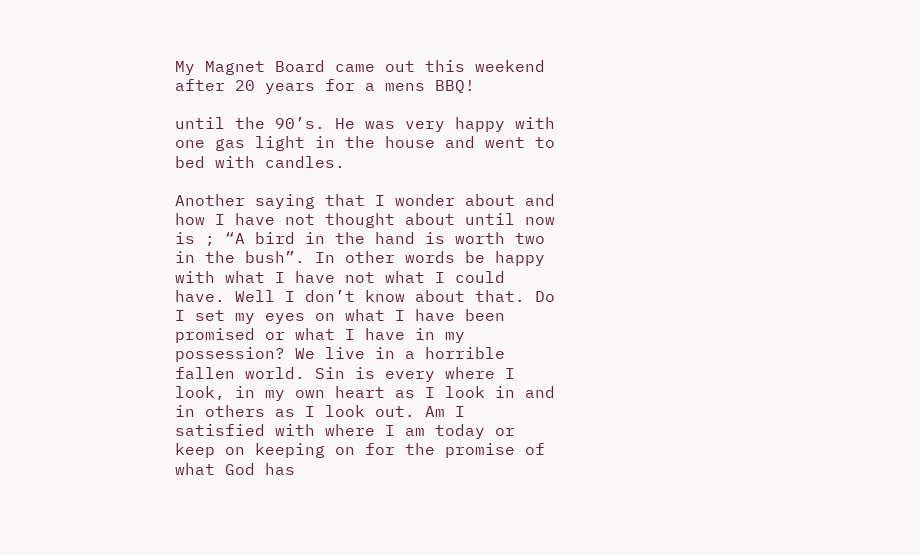My Magnet Board came out this weekend after 20 years for a mens BBQ!

until the 90’s. He was very happy with one gas light in the house and went to bed with candles.

Another saying that I wonder about and how I have not thought about until now is ; “A bird in the hand is worth two in the bush”. In other words be happy with what I have not what I could have. Well I don’t know about that. Do I set my eyes on what I have been promised or what I have in my possession? We live in a horrible fallen world. Sin is every where I look, in my own heart as I look in and in others as I look out. Am I satisfied with where I am today or keep on keeping on for the promise of what God has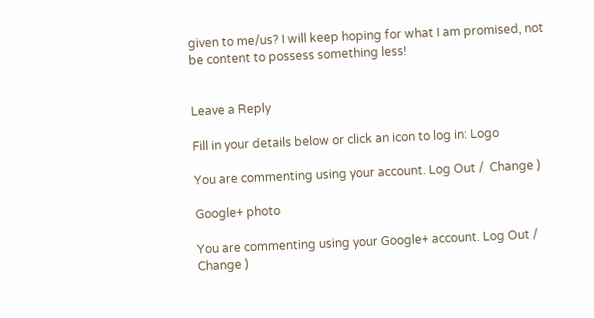given to me/us? I will keep hoping for what I am promised, not be content to possess something less!


Leave a Reply

Fill in your details below or click an icon to log in: Logo

You are commenting using your account. Log Out /  Change )

Google+ photo

You are commenting using your Google+ account. Log Out /  Change )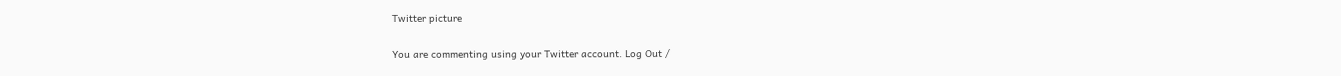Twitter picture

You are commenting using your Twitter account. Log Out /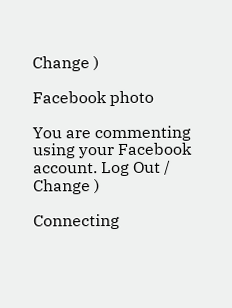Change )

Facebook photo

You are commenting using your Facebook account. Log Out /  Change )

Connecting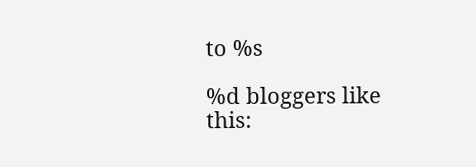to %s

%d bloggers like this: